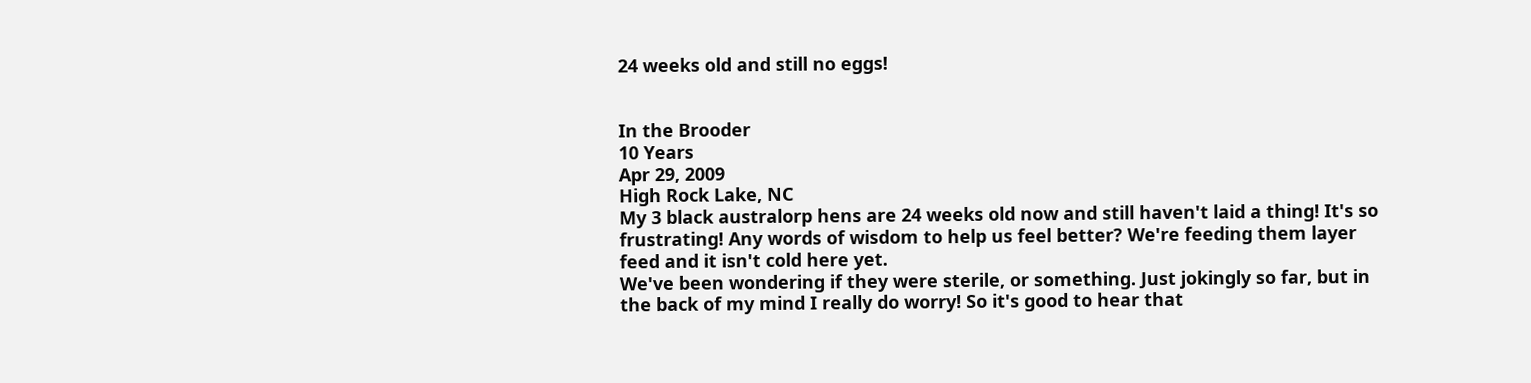24 weeks old and still no eggs!


In the Brooder
10 Years
Apr 29, 2009
High Rock Lake, NC
My 3 black australorp hens are 24 weeks old now and still haven't laid a thing! It's so frustrating! Any words of wisdom to help us feel better? We're feeding them layer feed and it isn't cold here yet.
We've been wondering if they were sterile, or something. Just jokingly so far, but in the back of my mind I really do worry! So it's good to hear that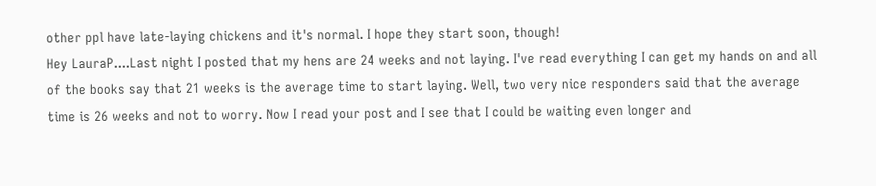other ppl have late-laying chickens and it's normal. I hope they start soon, though!
Hey LauraP....Last night I posted that my hens are 24 weeks and not laying. I've read everything I can get my hands on and all of the books say that 21 weeks is the average time to start laying. Well, two very nice responders said that the average time is 26 weeks and not to worry. Now I read your post and I see that I could be waiting even longer and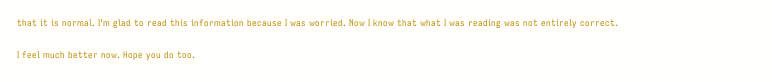that it is normal. I'm glad to read this information because I was worried. Now I know that what I was reading was not entirely correct.

I feel much better now. Hope you do too.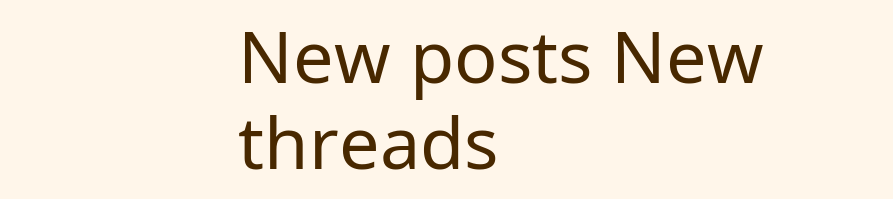New posts New threads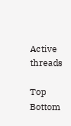Active threads

Top Bottom